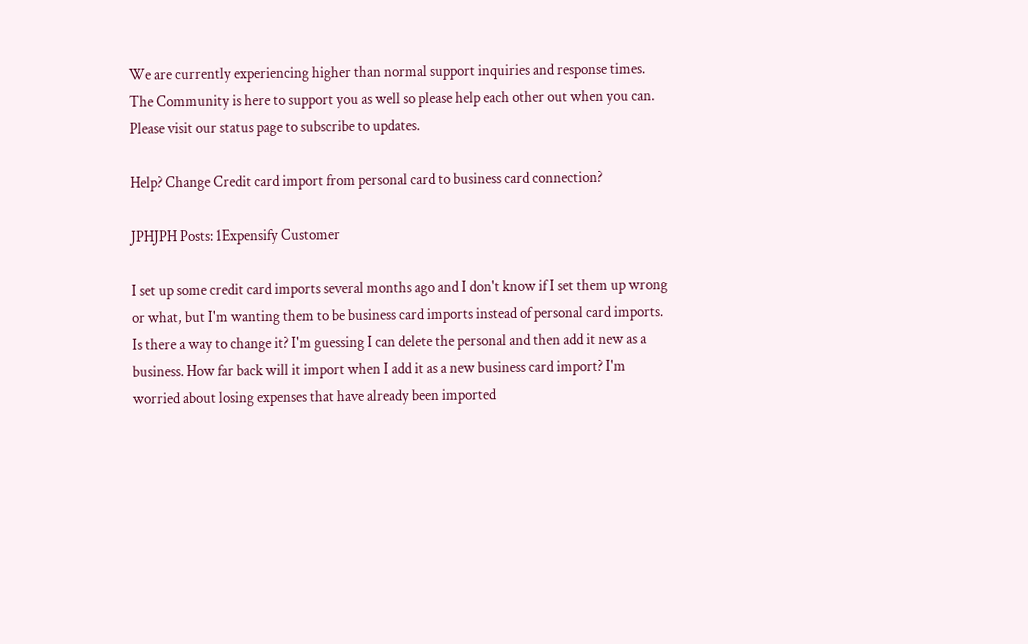We are currently experiencing higher than normal support inquiries and response times. The Community is here to support you as well so please help each other out when you can. Please visit our status page to subscribe to updates.

Help? Change Credit card import from personal card to business card connection?

JPHJPH Posts: 1Expensify Customer

I set up some credit card imports several months ago and I don't know if I set them up wrong or what, but I'm wanting them to be business card imports instead of personal card imports. Is there a way to change it? I'm guessing I can delete the personal and then add it new as a business. How far back will it import when I add it as a new business card import? I'm worried about losing expenses that have already been imported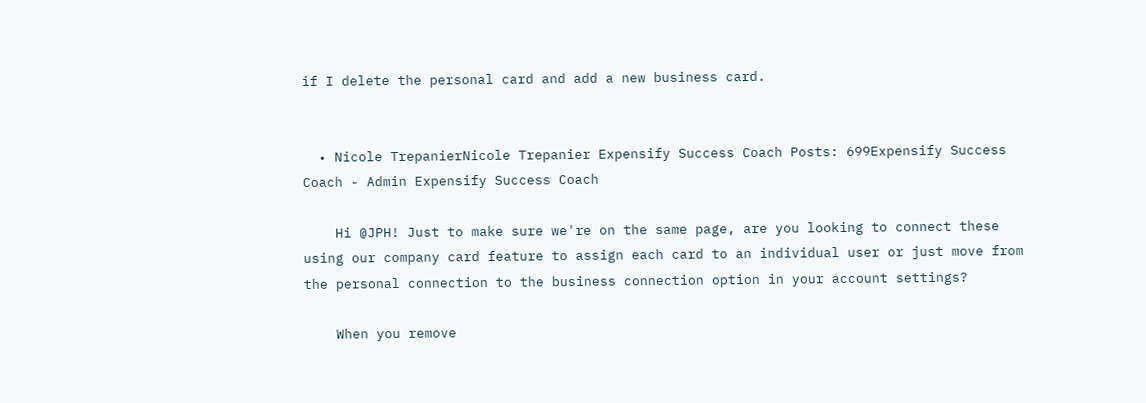if I delete the personal card and add a new business card.


  • Nicole TrepanierNicole Trepanier Expensify Success Coach Posts: 699Expensify Success Coach - Admin Expensify Success Coach

    Hi @JPH! Just to make sure we're on the same page, are you looking to connect these using our company card feature to assign each card to an individual user or just move from the personal connection to the business connection option in your account settings?

    When you remove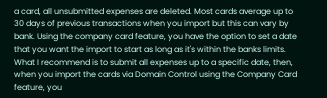a card, all unsubmitted expenses are deleted. Most cards average up to 30 days of previous transactions when you import but this can vary by bank. Using the company card feature, you have the option to set a date that you want the import to start as long as it's within the banks limits. What I recommend is to submit all expenses up to a specific date, then, when you import the cards via Domain Control using the Company Card feature, you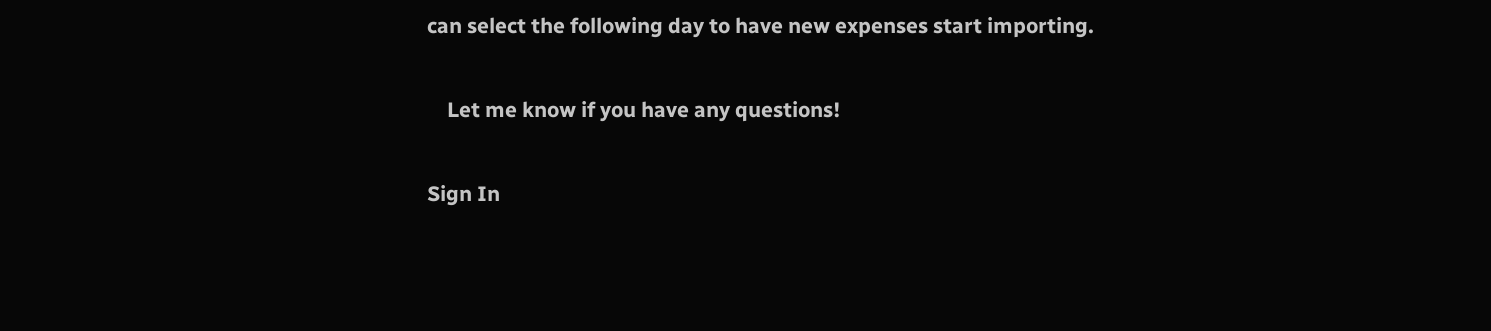can select the following day to have new expenses start importing.

    Let me know if you have any questions!

Sign In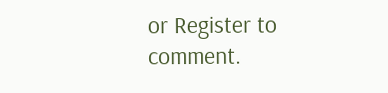or Register to comment.